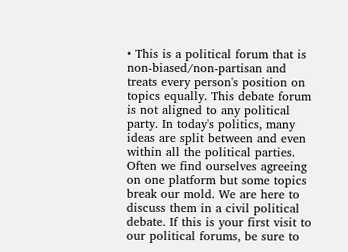• This is a political forum that is non-biased/non-partisan and treats every person's position on topics equally. This debate forum is not aligned to any political party. In today's politics, many ideas are split between and even within all the political parties. Often we find ourselves agreeing on one platform but some topics break our mold. We are here to discuss them in a civil political debate. If this is your first visit to our political forums, be sure to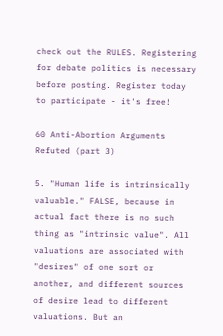check out the RULES. Registering for debate politics is necessary before posting. Register today to participate - it's free!

60 Anti-Abortion Arguments Refuted (part 3)

5. "Human life is intrinsically valuable." FALSE, because in actual fact there is no such thing as "intrinsic value". All valuations are associated with "desires" of one sort or another, and different sources of desire lead to different valuations. But an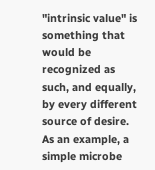"intrinsic value" is something that would be recognized as such, and equally, by every different source of desire. As an example, a simple microbe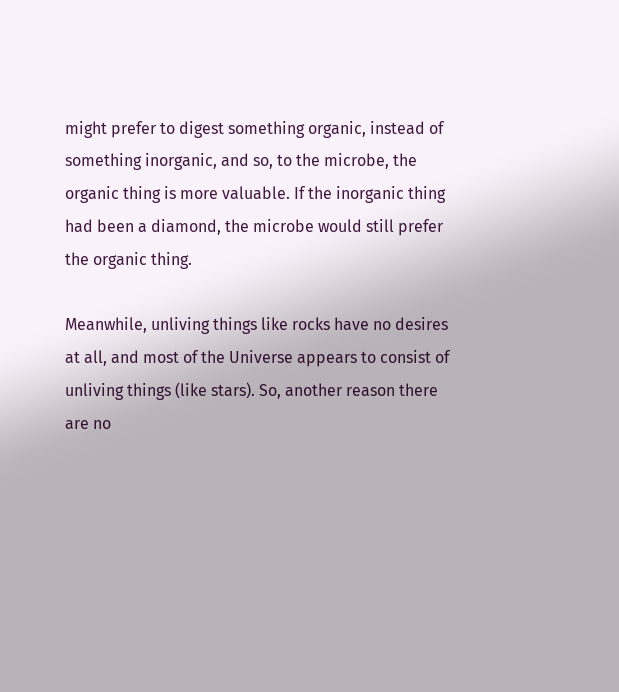might prefer to digest something organic, instead of something inorganic, and so, to the microbe, the organic thing is more valuable. If the inorganic thing had been a diamond, the microbe would still prefer the organic thing.

Meanwhile, unliving things like rocks have no desires at all, and most of the Universe appears to consist of unliving things (like stars). So, another reason there are no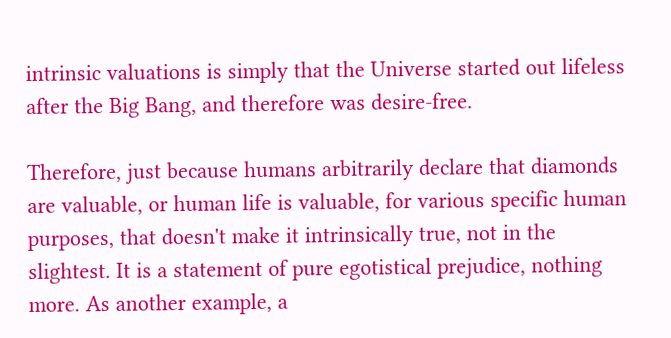intrinsic valuations is simply that the Universe started out lifeless after the Big Bang, and therefore was desire-free.

Therefore, just because humans arbitrarily declare that diamonds are valuable, or human life is valuable, for various specific human purposes, that doesn't make it intrinsically true, not in the slightest. It is a statement of pure egotistical prejudice, nothing more. As another example, a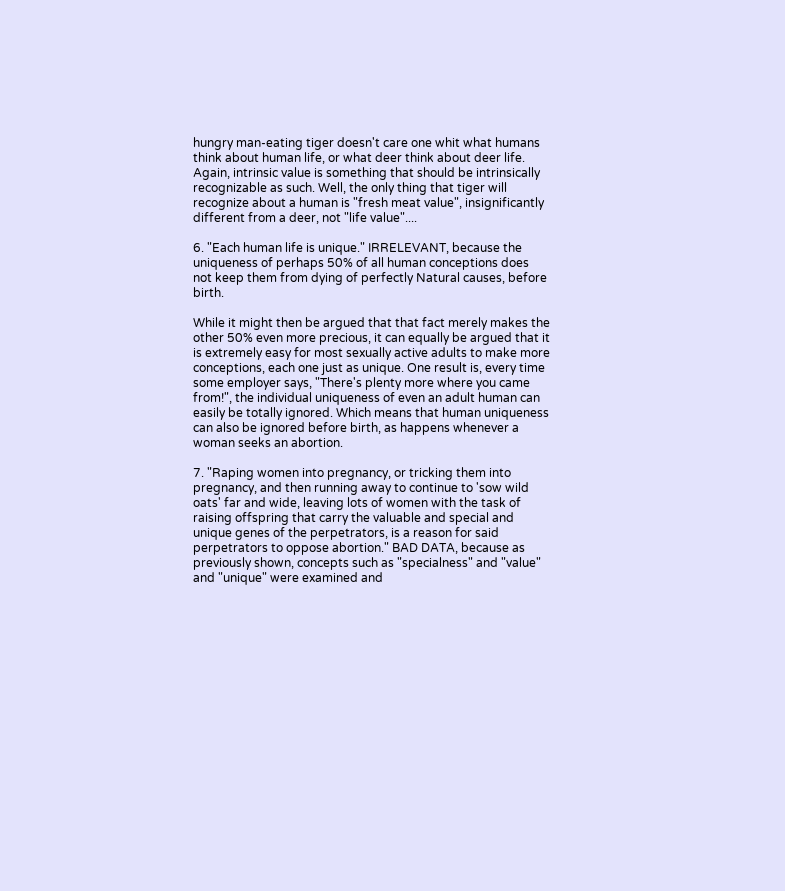hungry man-eating tiger doesn't care one whit what humans think about human life, or what deer think about deer life. Again, intrinsic value is something that should be intrinsically recognizable as such. Well, the only thing that tiger will recognize about a human is "fresh meat value", insignificantly different from a deer, not "life value"....

6. "Each human life is unique." IRRELEVANT, because the uniqueness of perhaps 50% of all human conceptions does not keep them from dying of perfectly Natural causes, before birth.

While it might then be argued that that fact merely makes the other 50% even more precious, it can equally be argued that it is extremely easy for most sexually active adults to make more conceptions, each one just as unique. One result is, every time some employer says, "There's plenty more where you came from!", the individual uniqueness of even an adult human can easily be totally ignored. Which means that human uniqueness can also be ignored before birth, as happens whenever a woman seeks an abortion.

7. "Raping women into pregnancy, or tricking them into pregnancy, and then running away to continue to 'sow wild oats' far and wide, leaving lots of women with the task of raising offspring that carry the valuable and special and unique genes of the perpetrators, is a reason for said perpetrators to oppose abortion." BAD DATA, because as previously shown, concepts such as "specialness" and "value" and "unique" were examined and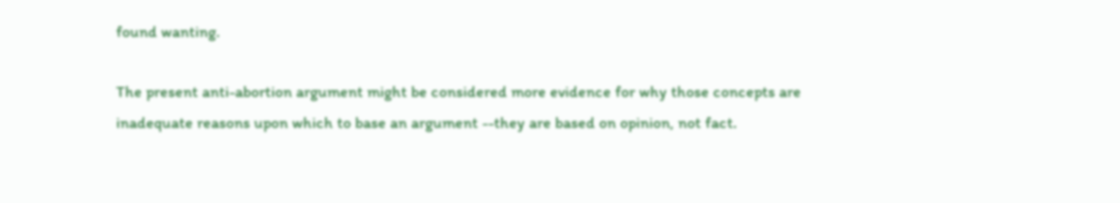found wanting.

The present anti-abortion argument might be considered more evidence for why those concepts are inadequate reasons upon which to base an argument --they are based on opinion, not fact.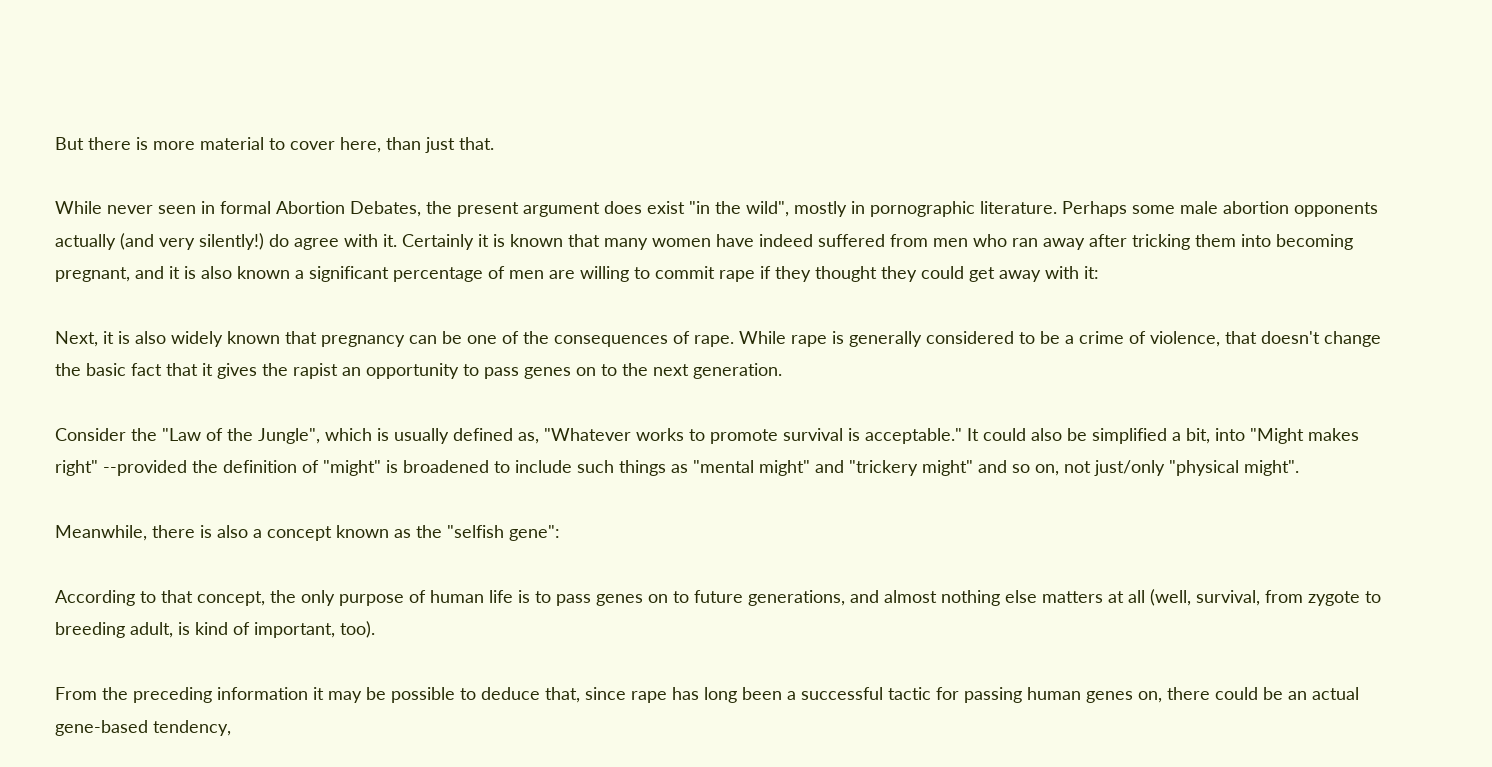But there is more material to cover here, than just that.

While never seen in formal Abortion Debates, the present argument does exist "in the wild", mostly in pornographic literature. Perhaps some male abortion opponents actually (and very silently!) do agree with it. Certainly it is known that many women have indeed suffered from men who ran away after tricking them into becoming pregnant, and it is also known a significant percentage of men are willing to commit rape if they thought they could get away with it:

Next, it is also widely known that pregnancy can be one of the consequences of rape. While rape is generally considered to be a crime of violence, that doesn't change the basic fact that it gives the rapist an opportunity to pass genes on to the next generation.

Consider the "Law of the Jungle", which is usually defined as, "Whatever works to promote survival is acceptable." It could also be simplified a bit, into "Might makes right" --provided the definition of "might" is broadened to include such things as "mental might" and "trickery might" and so on, not just/only "physical might".

Meanwhile, there is also a concept known as the "selfish gene":

According to that concept, the only purpose of human life is to pass genes on to future generations, and almost nothing else matters at all (well, survival, from zygote to breeding adult, is kind of important, too).

From the preceding information it may be possible to deduce that, since rape has long been a successful tactic for passing human genes on, there could be an actual gene-based tendency,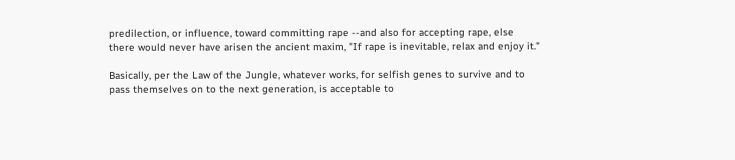predilection, or influence, toward committing rape --and also for accepting rape, else there would never have arisen the ancient maxim, "If rape is inevitable, relax and enjoy it."

Basically, per the Law of the Jungle, whatever works, for selfish genes to survive and to pass themselves on to the next generation, is acceptable to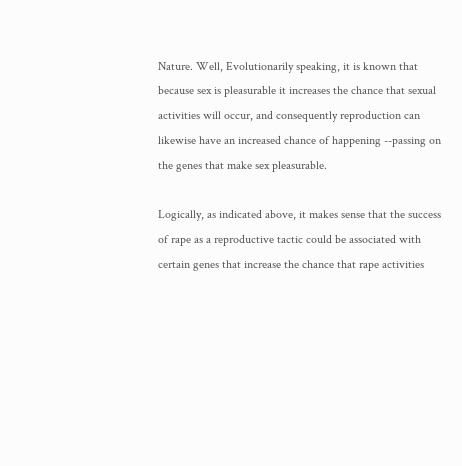Nature. Well, Evolutionarily speaking, it is known that because sex is pleasurable it increases the chance that sexual activities will occur, and consequently reproduction can likewise have an increased chance of happening --passing on the genes that make sex pleasurable.

Logically, as indicated above, it makes sense that the success of rape as a reproductive tactic could be associated with certain genes that increase the chance that rape activities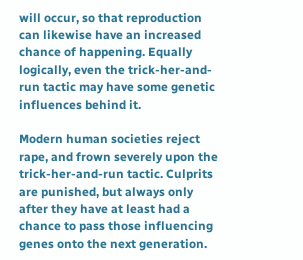will occur, so that reproduction can likewise have an increased chance of happening. Equally logically, even the trick-her-and-run tactic may have some genetic influences behind it.

Modern human societies reject rape, and frown severely upon the trick-her-and-run tactic. Culprits are punished, but always only after they have at least had a chance to pass those influencing genes onto the next generation.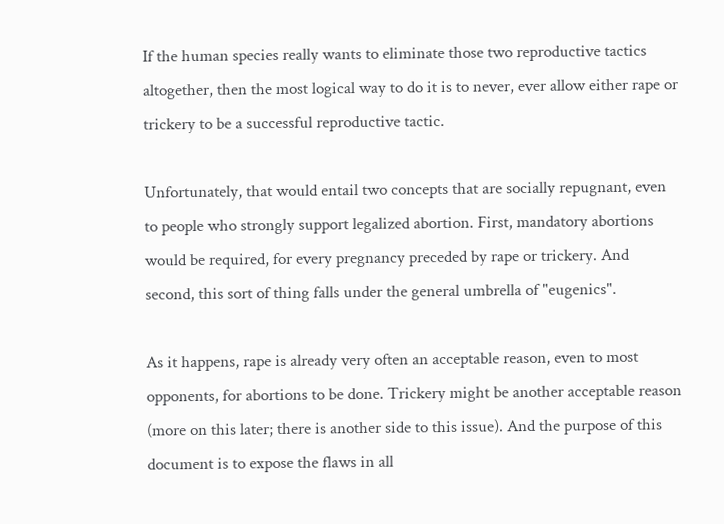If the human species really wants to eliminate those two reproductive tactics altogether, then the most logical way to do it is to never, ever allow either rape or trickery to be a successful reproductive tactic.

Unfortunately, that would entail two concepts that are socially repugnant, even to people who strongly support legalized abortion. First, mandatory abortions would be required, for every pregnancy preceded by rape or trickery. And second, this sort of thing falls under the general umbrella of "eugenics".

As it happens, rape is already very often an acceptable reason, even to most opponents, for abortions to be done. Trickery might be another acceptable reason (more on this later; there is another side to this issue). And the purpose of this document is to expose the flaws in all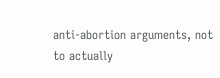anti-abortion arguments, not to actually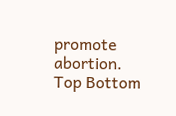promote abortion.
Top Bottom